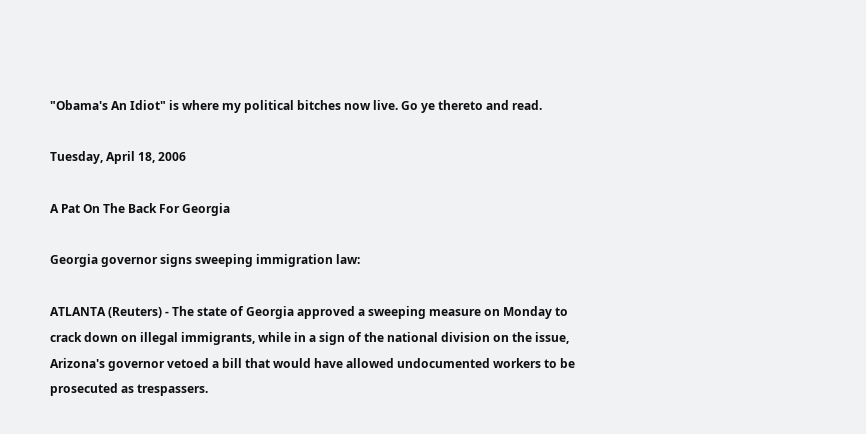"Obama's An Idiot" is where my political bitches now live. Go ye thereto and read.

Tuesday, April 18, 2006

A Pat On The Back For Georgia

Georgia governor signs sweeping immigration law:

ATLANTA (Reuters) - The state of Georgia approved a sweeping measure on Monday to crack down on illegal immigrants, while in a sign of the national division on the issue, Arizona's governor vetoed a bill that would have allowed undocumented workers to be prosecuted as trespassers.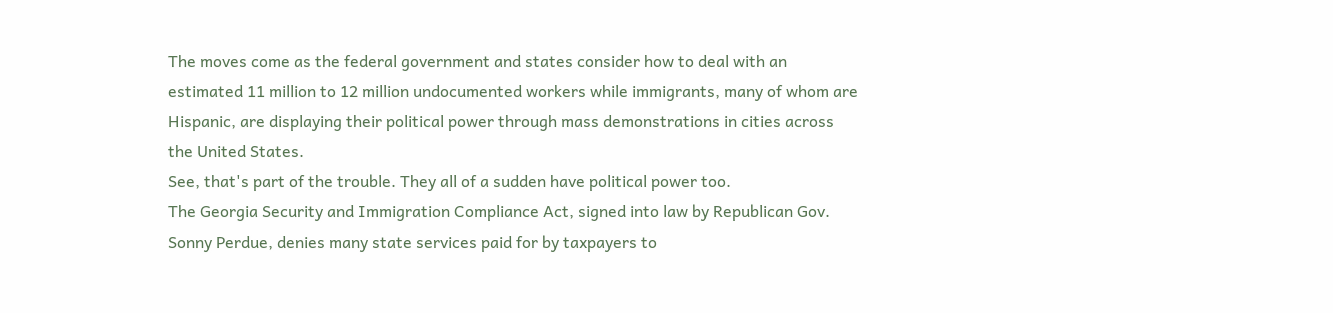The moves come as the federal government and states consider how to deal with an estimated 11 million to 12 million undocumented workers while immigrants, many of whom are Hispanic, are displaying their political power through mass demonstrations in cities across the United States.
See, that's part of the trouble. They all of a sudden have political power too.
The Georgia Security and Immigration Compliance Act, signed into law by Republican Gov. Sonny Perdue, denies many state services paid for by taxpayers to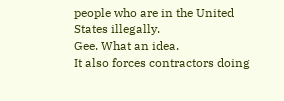people who are in the United States illegally.
Gee. What an idea.
It also forces contractors doing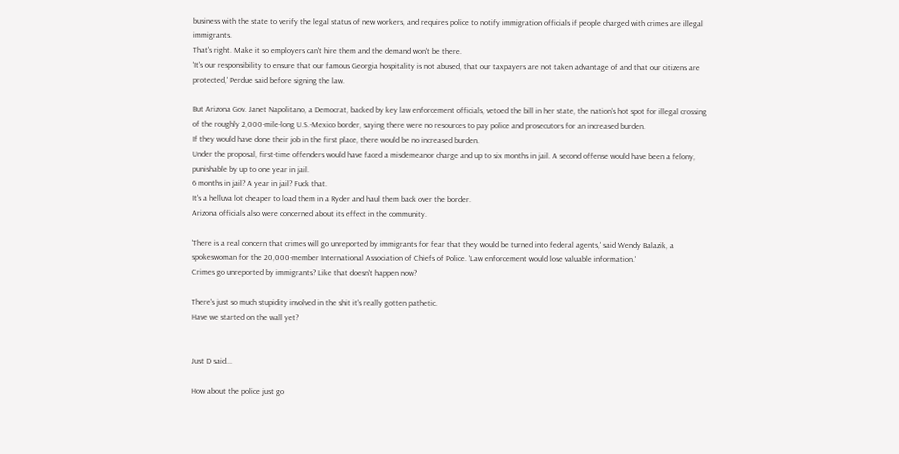business with the state to verify the legal status of new workers, and requires police to notify immigration officials if people charged with crimes are illegal immigrants.
That's right. Make it so employers can't hire them and the demand won't be there.
'It's our responsibility to ensure that our famous Georgia hospitality is not abused, that our taxpayers are not taken advantage of and that our citizens are protected,' Perdue said before signing the law.

But Arizona Gov. Janet Napolitano, a Democrat, backed by key law enforcement officials, vetoed the bill in her state, the nation's hot spot for illegal crossing of the roughly 2,000-mile-long U.S.-Mexico border, saying there were no resources to pay police and prosecutors for an increased burden.
If they would have done their job in the first place, there would be no increased burden.
Under the proposal, first-time offenders would have faced a misdemeanor charge and up to six months in jail. A second offense would have been a felony, punishable by up to one year in jail.
6 months in jail? A year in jail? Fuck that.
It's a helluva lot cheaper to load them in a Ryder and haul them back over the border.
Arizona officials also were concerned about its effect in the community.

'There is a real concern that crimes will go unreported by immigrants for fear that they would be turned into federal agents,' said Wendy Balazik, a spokeswoman for the 20,000-member International Association of Chiefs of Police. 'Law enforcement would lose valuable information.'
Crimes go unreported by immigrants? Like that doesn't happen now?

There's just so much stupidity involved in the shit it's really gotten pathetic.
Have we started on the wall yet?


Just D said...

How about the police just go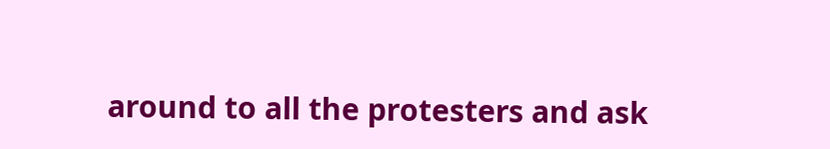around to all the protesters and ask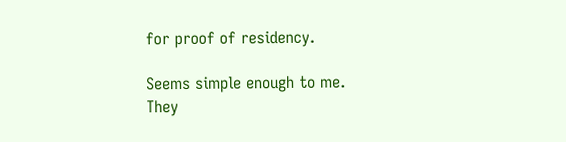for proof of residency.

Seems simple enough to me. They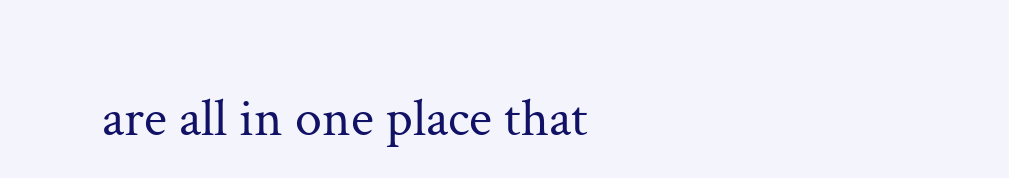are all in one place that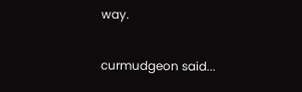way.

curmudgeon said...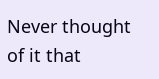Never thought of it that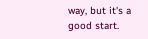way, but it's a good start.